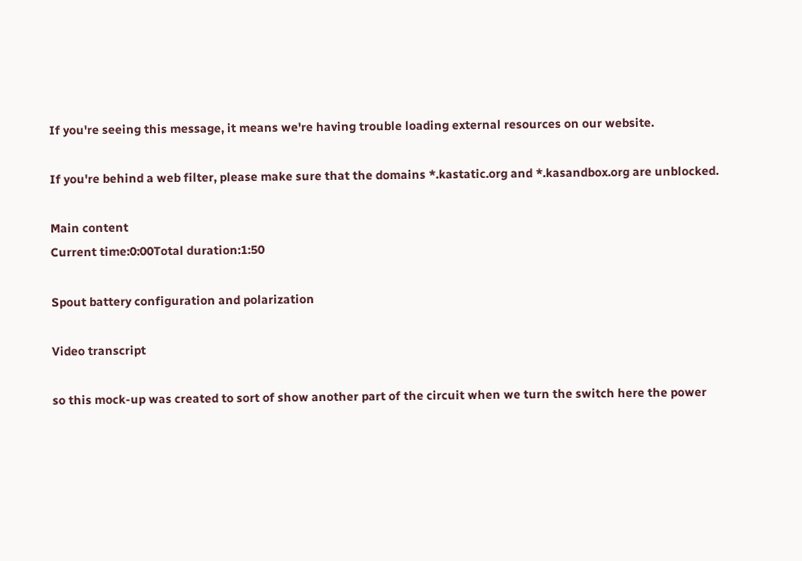If you're seeing this message, it means we're having trouble loading external resources on our website.

If you're behind a web filter, please make sure that the domains *.kastatic.org and *.kasandbox.org are unblocked.

Main content
Current time:0:00Total duration:1:50

Spout battery configuration and polarization

Video transcript

so this mock-up was created to sort of show another part of the circuit when we turn the switch here the power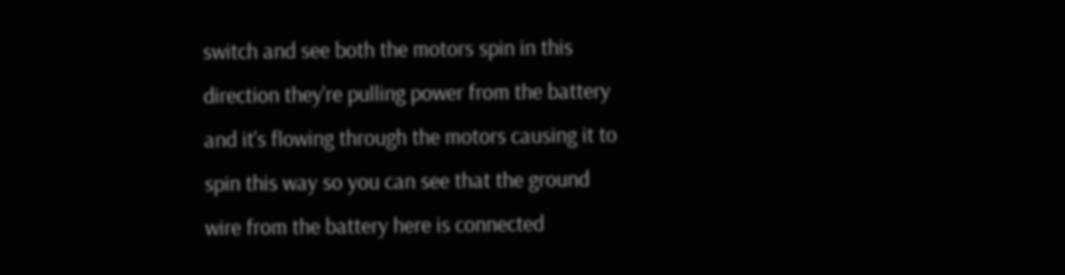switch and see both the motors spin in this direction they're pulling power from the battery and it's flowing through the motors causing it to spin this way so you can see that the ground wire from the battery here is connected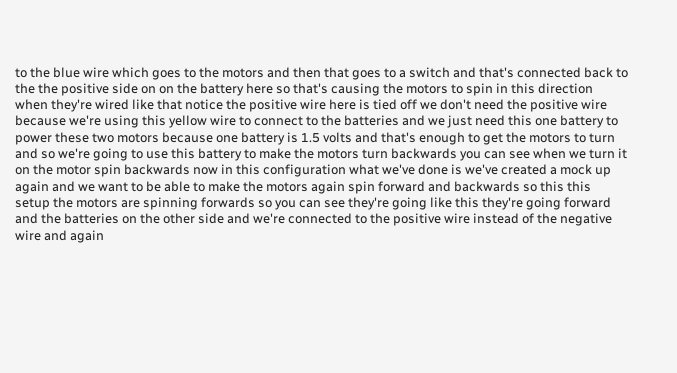to the blue wire which goes to the motors and then that goes to a switch and that's connected back to the the positive side on on the battery here so that's causing the motors to spin in this direction when they're wired like that notice the positive wire here is tied off we don't need the positive wire because we're using this yellow wire to connect to the batteries and we just need this one battery to power these two motors because one battery is 1.5 volts and that's enough to get the motors to turn and so we're going to use this battery to make the motors turn backwards you can see when we turn it on the motor spin backwards now in this configuration what we've done is we've created a mock up again and we want to be able to make the motors again spin forward and backwards so this this setup the motors are spinning forwards so you can see they're going like this they're going forward and the batteries on the other side and we're connected to the positive wire instead of the negative wire and again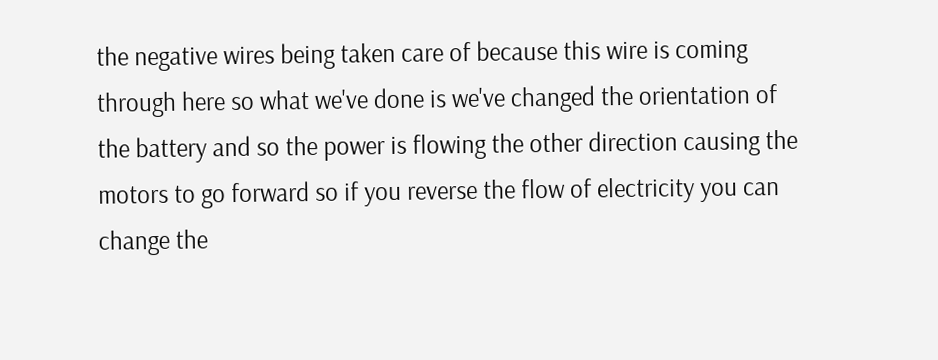the negative wires being taken care of because this wire is coming through here so what we've done is we've changed the orientation of the battery and so the power is flowing the other direction causing the motors to go forward so if you reverse the flow of electricity you can change the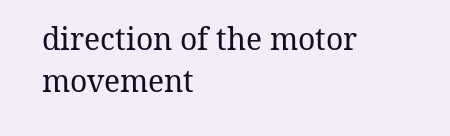direction of the motor movement